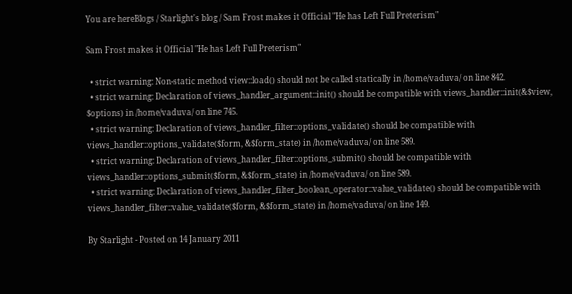You are hereBlogs / Starlight's blog / Sam Frost makes it Official "He has Left Full Preterism"

Sam Frost makes it Official "He has Left Full Preterism"

  • strict warning: Non-static method view::load() should not be called statically in /home/vaduva/ on line 842.
  • strict warning: Declaration of views_handler_argument::init() should be compatible with views_handler::init(&$view, $options) in /home/vaduva/ on line 745.
  • strict warning: Declaration of views_handler_filter::options_validate() should be compatible with views_handler::options_validate($form, &$form_state) in /home/vaduva/ on line 589.
  • strict warning: Declaration of views_handler_filter::options_submit() should be compatible with views_handler::options_submit($form, &$form_state) in /home/vaduva/ on line 589.
  • strict warning: Declaration of views_handler_filter_boolean_operator::value_validate() should be compatible with views_handler_filter::value_validate($form, &$form_state) in /home/vaduva/ on line 149.

By Starlight - Posted on 14 January 2011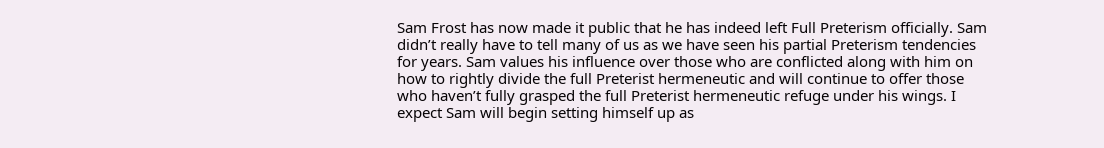Sam Frost has now made it public that he has indeed left Full Preterism officially. Sam didn’t really have to tell many of us as we have seen his partial Preterism tendencies for years. Sam values his influence over those who are conflicted along with him on how to rightly divide the full Preterist hermeneutic and will continue to offer those who haven’t fully grasped the full Preterist hermeneutic refuge under his wings. I expect Sam will begin setting himself up as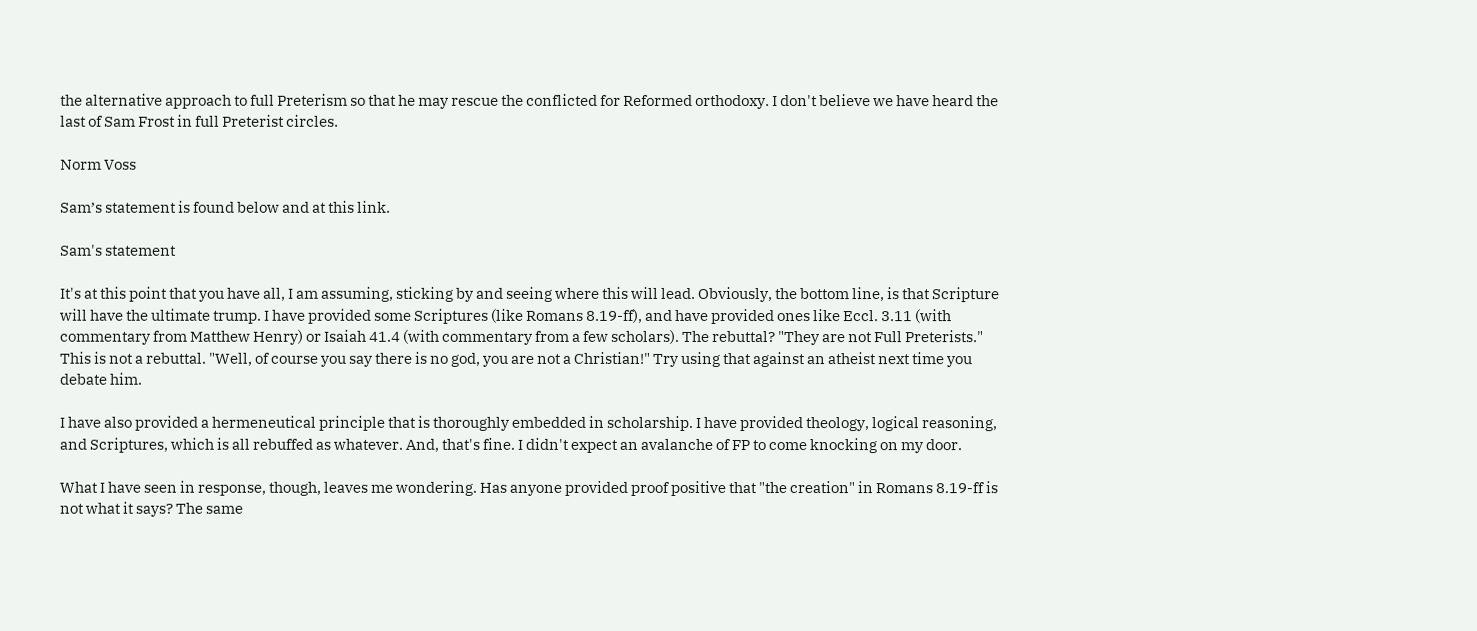the alternative approach to full Preterism so that he may rescue the conflicted for Reformed orthodoxy. I don't believe we have heard the last of Sam Frost in full Preterist circles.

Norm Voss

Sam’s statement is found below and at this link.

Sam's statement

It's at this point that you have all, I am assuming, sticking by and seeing where this will lead. Obviously, the bottom line, is that Scripture will have the ultimate trump. I have provided some Scriptures (like Romans 8.19-ff), and have provided ones like Eccl. 3.11 (with commentary from Matthew Henry) or Isaiah 41.4 (with commentary from a few scholars). The rebuttal? "They are not Full Preterists." This is not a rebuttal. "Well, of course you say there is no god, you are not a Christian!" Try using that against an atheist next time you debate him.

I have also provided a hermeneutical principle that is thoroughly embedded in scholarship. I have provided theology, logical reasoning, and Scriptures, which is all rebuffed as whatever. And, that's fine. I didn't expect an avalanche of FP to come knocking on my door.

What I have seen in response, though, leaves me wondering. Has anyone provided proof positive that "the creation" in Romans 8.19-ff is not what it says? The same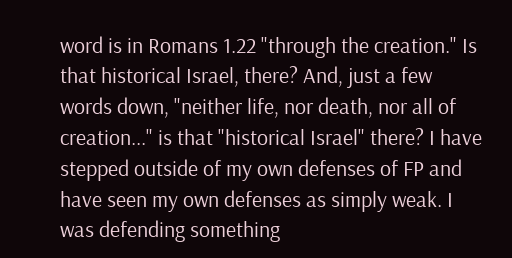word is in Romans 1.22 "through the creation." Is that historical Israel, there? And, just a few words down, "neither life, nor death, nor all of creation..." is that "historical Israel" there? I have stepped outside of my own defenses of FP and have seen my own defenses as simply weak. I was defending something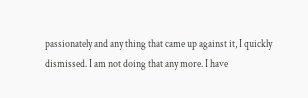passionately and any thing that came up against it, I quickly dismissed. I am not doing that any more. I have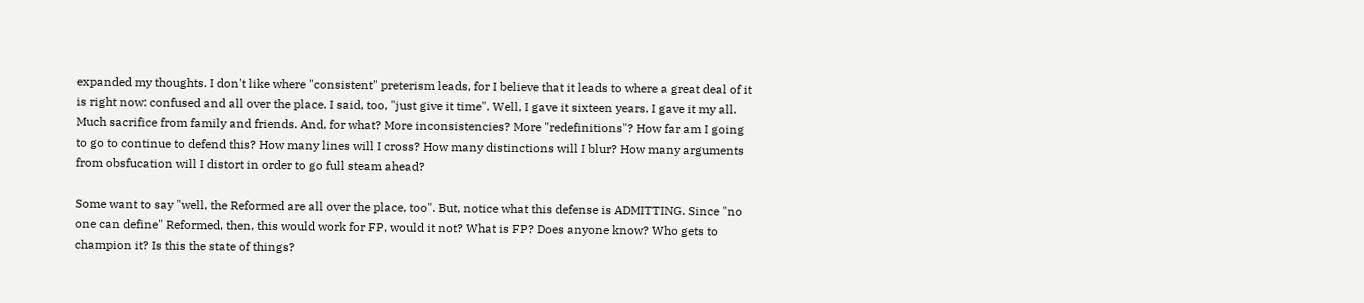expanded my thoughts. I don't like where "consistent" preterism leads, for I believe that it leads to where a great deal of it is right now: confused and all over the place. I said, too, "just give it time". Well, I gave it sixteen years. I gave it my all. Much sacrifice from family and friends. And, for what? More inconsistencies? More "redefinitions"? How far am I going to go to continue to defend this? How many lines will I cross? How many distinctions will I blur? How many arguments from obsfucation will I distort in order to go full steam ahead?

Some want to say "well, the Reformed are all over the place, too". But, notice what this defense is ADMITTING. Since "no one can define" Reformed, then, this would work for FP, would it not? What is FP? Does anyone know? Who gets to champion it? Is this the state of things?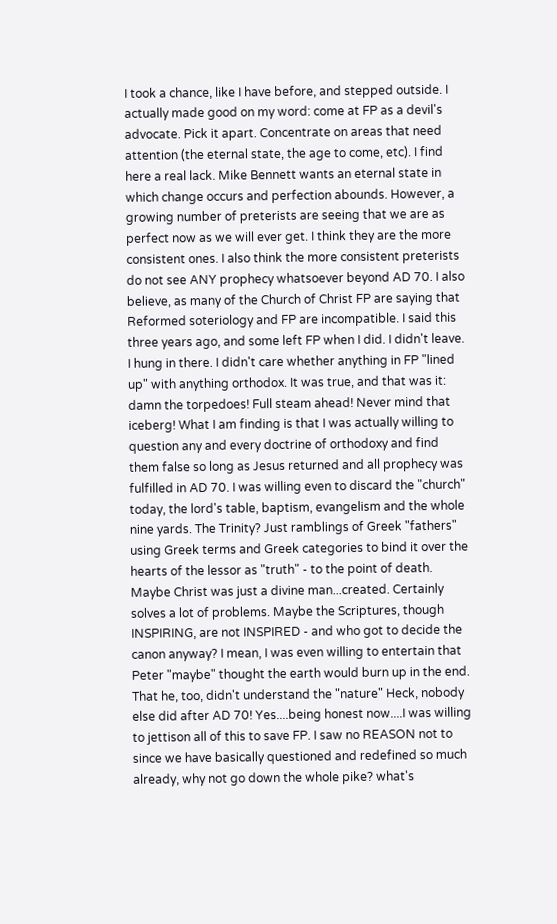I took a chance, like I have before, and stepped outside. I actually made good on my word: come at FP as a devil's advocate. Pick it apart. Concentrate on areas that need attention (the eternal state, the age to come, etc). I find here a real lack. Mike Bennett wants an eternal state in which change occurs and perfection abounds. However, a growing number of preterists are seeing that we are as perfect now as we will ever get. I think they are the more consistent ones. I also think the more consistent preterists do not see ANY prophecy whatsoever beyond AD 70. I also believe, as many of the Church of Christ FP are saying that Reformed soteriology and FP are incompatible. I said this three years ago, and some left FP when I did. I didn't leave. I hung in there. I didn't care whether anything in FP "lined up" with anything orthodox. It was true, and that was it: damn the torpedoes! Full steam ahead! Never mind that iceberg! What I am finding is that I was actually willing to question any and every doctrine of orthodoxy and find them false so long as Jesus returned and all prophecy was fulfilled in AD 70. I was willing even to discard the "church" today, the lord's table, baptism, evangelism and the whole nine yards. The Trinity? Just ramblings of Greek "fathers" using Greek terms and Greek categories to bind it over the hearts of the lessor as "truth" - to the point of death. Maybe Christ was just a divine man...created. Certainly solves a lot of problems. Maybe the Scriptures, though INSPIRING, are not INSPIRED - and who got to decide the canon anyway? I mean, I was even willing to entertain that Peter "maybe" thought the earth would burn up in the end. That he, too, didn't understand the "nature" Heck, nobody else did after AD 70! Yes....being honest now....I was willing to jettison all of this to save FP. I saw no REASON not to since we have basically questioned and redefined so much already, why not go down the whole pike? what's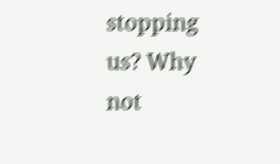stopping us? Why not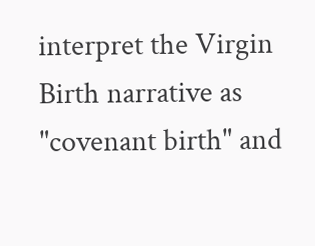interpret the Virgin Birth narrative as "covenant birth" and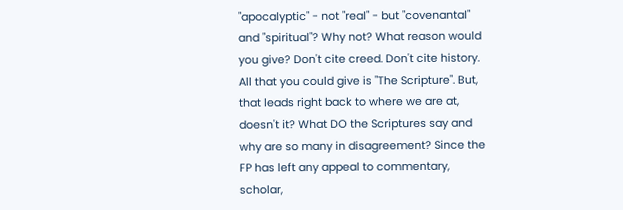"apocalyptic" - not "real" - but "covenantal" and "spiritual"? Why not? What reason would you give? Don't cite creed. Don't cite history. All that you could give is "The Scripture". But, that leads right back to where we are at, doesn't it? What DO the Scriptures say and why are so many in disagreement? Since the FP has left any appeal to commentary, scholar,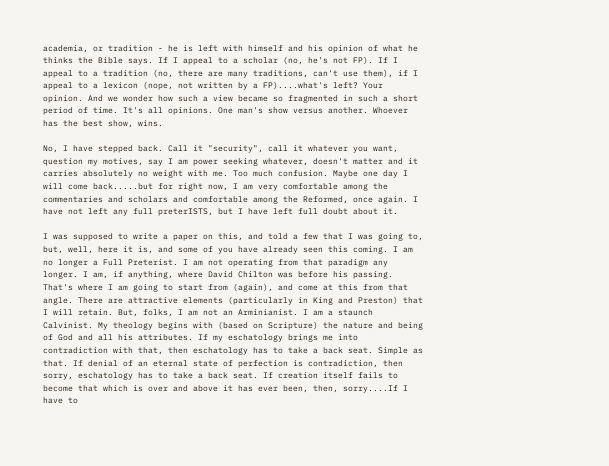academia, or tradition - he is left with himself and his opinion of what he thinks the Bible says. If I appeal to a scholar (no, he's not FP). If I appeal to a tradition (no, there are many traditions, can't use them), if I appeal to a lexicon (nope, not written by a FP)....what's left? Your opinion. And we wonder how such a view became so fragmented in such a short period of time. It's all opinions. One man's show versus another. Whoever has the best show, wins.

No, I have stepped back. Call it "security", call it whatever you want, question my motives, say I am power seeking whatever, doesn't matter and it carries absolutely no weight with me. Too much confusion. Maybe one day I will come back.....but for right now, I am very comfortable among the commentaries and scholars and comfortable among the Reformed, once again. I have not left any full preterISTS, but I have left full doubt about it.

I was supposed to write a paper on this, and told a few that I was going to, but, well, here it is, and some of you have already seen this coming. I am no longer a Full Preterist. I am not operating from that paradigm any longer. I am, if anything, where David Chilton was before his passing. That's where I am going to start from (again), and come at this from that angle. There are attractive elements (particularly in King and Preston) that I will retain. But, folks, I am not an Arminianist. I am a staunch Calvinist. My theology begins with (based on Scripture) the nature and being of God and all his attributes. If my eschatology brings me into contradiction with that, then eschatology has to take a back seat. Simple as that. If denial of an eternal state of perfection is contradiction, then sorry, eschatology has to take a back seat. If creation itself fails to become that which is over and above it has ever been, then, sorry....If I have to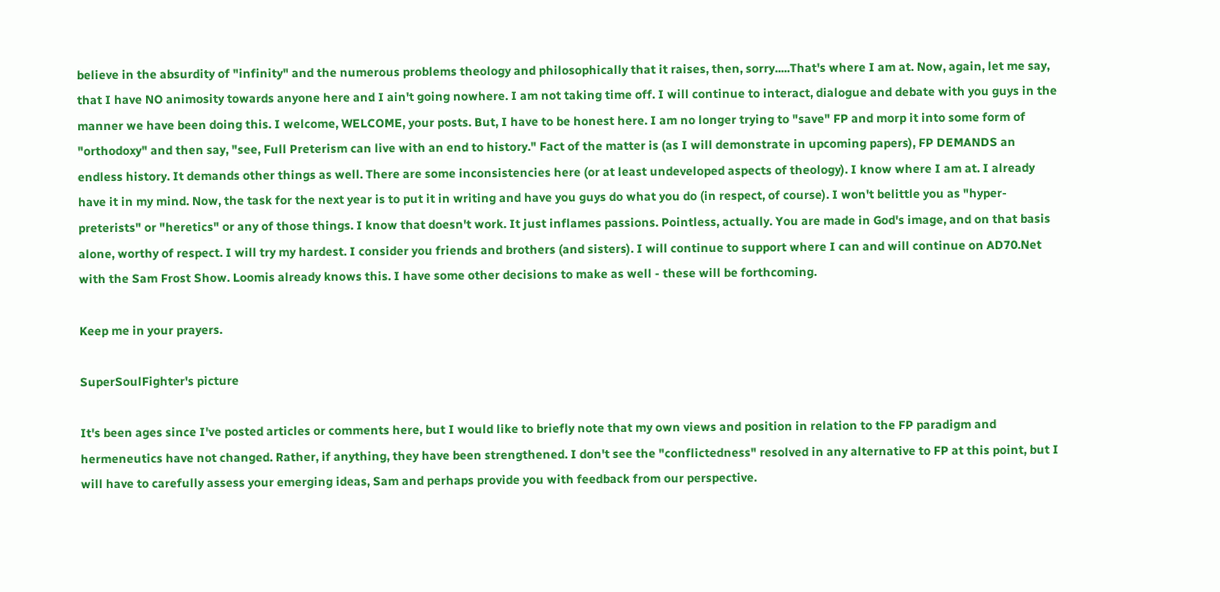believe in the absurdity of "infinity" and the numerous problems theology and philosophically that it raises, then, sorry.....That's where I am at. Now, again, let me say, that I have NO animosity towards anyone here and I ain't going nowhere. I am not taking time off. I will continue to interact, dialogue and debate with you guys in the manner we have been doing this. I welcome, WELCOME, your posts. But, I have to be honest here. I am no longer trying to "save" FP and morp it into some form of "orthodoxy" and then say, "see, Full Preterism can live with an end to history." Fact of the matter is (as I will demonstrate in upcoming papers), FP DEMANDS an endless history. It demands other things as well. There are some inconsistencies here (or at least undeveloped aspects of theology). I know where I am at. I already have it in my mind. Now, the task for the next year is to put it in writing and have you guys do what you do (in respect, of course). I won't belittle you as "hyper-preterists" or "heretics" or any of those things. I know that doesn't work. It just inflames passions. Pointless, actually. You are made in God's image, and on that basis alone, worthy of respect. I will try my hardest. I consider you friends and brothers (and sisters). I will continue to support where I can and will continue on AD70.Net with the Sam Frost Show. Loomis already knows this. I have some other decisions to make as well - these will be forthcoming.

Keep me in your prayers.

SuperSoulFighter's picture

It's been ages since I've posted articles or comments here, but I would like to briefly note that my own views and position in relation to the FP paradigm and hermeneutics have not changed. Rather, if anything, they have been strengthened. I don't see the "conflictedness" resolved in any alternative to FP at this point, but I will have to carefully assess your emerging ideas, Sam and perhaps provide you with feedback from our perspective.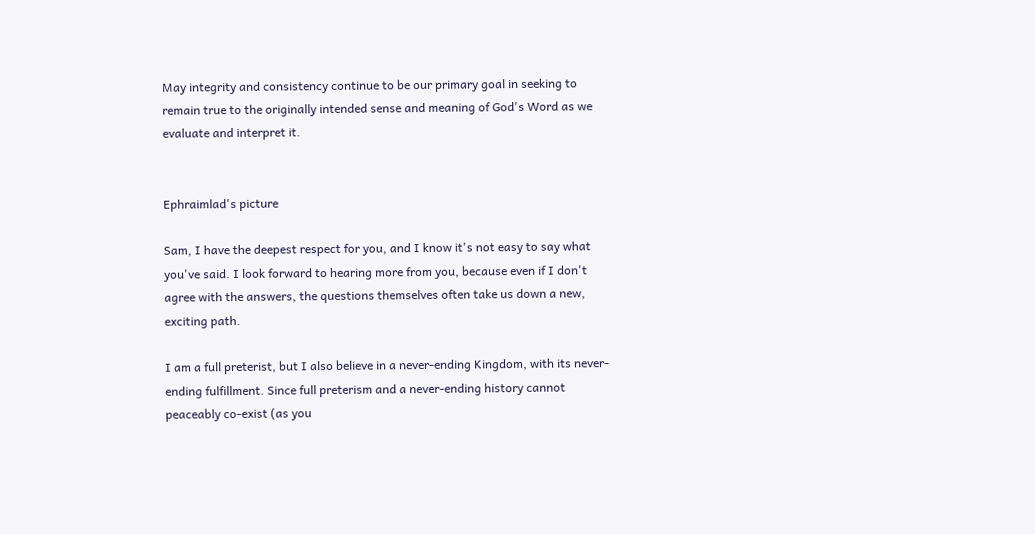May integrity and consistency continue to be our primary goal in seeking to remain true to the originally intended sense and meaning of God's Word as we evaluate and interpret it.


Ephraimlad's picture

Sam, I have the deepest respect for you, and I know it's not easy to say what you've said. I look forward to hearing more from you, because even if I don't agree with the answers, the questions themselves often take us down a new, exciting path.

I am a full preterist, but I also believe in a never-ending Kingdom, with its never-ending fulfillment. Since full preterism and a never-ending history cannot peaceably co-exist (as you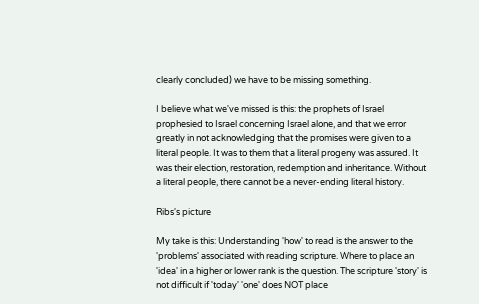clearly concluded) we have to be missing something.

I believe what we've missed is this: the prophets of Israel prophesied to Israel concerning Israel alone, and that we error greatly in not acknowledging that the promises were given to a literal people. It was to them that a literal progeny was assured. It was their election, restoration, redemption and inheritance. Without a literal people, there cannot be a never-ending literal history.

Ribs's picture

My take is this: Understanding 'how' to read is the answer to the 'problems' associated with reading scripture. Where to place an 'idea' in a higher or lower rank is the question. The scripture 'story' is not difficult if 'today' 'one' does NOT place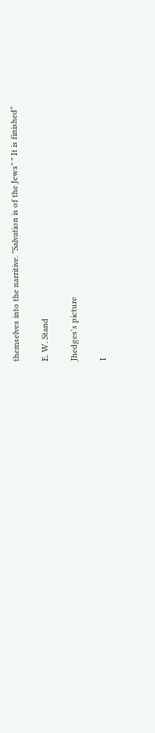themselves into the narritive. "Salvation is of the Jews" " It is finished"

E. W. Stand

Jhedges's picture

I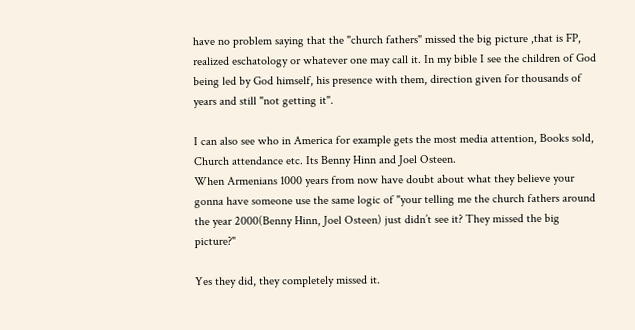have no problem saying that the "church fathers" missed the big picture ,that is FP, realized eschatology or whatever one may call it. In my bible I see the children of God being led by God himself, his presence with them, direction given for thousands of years and still "not getting it".

I can also see who in America for example gets the most media attention, Books sold, Church attendance etc. Its Benny Hinn and Joel Osteen.
When Armenians 1000 years from now have doubt about what they believe your gonna have someone use the same logic of "your telling me the church fathers around the year 2000(Benny Hinn, Joel Osteen) just didn’t see it? They missed the big picture?"

Yes they did, they completely missed it.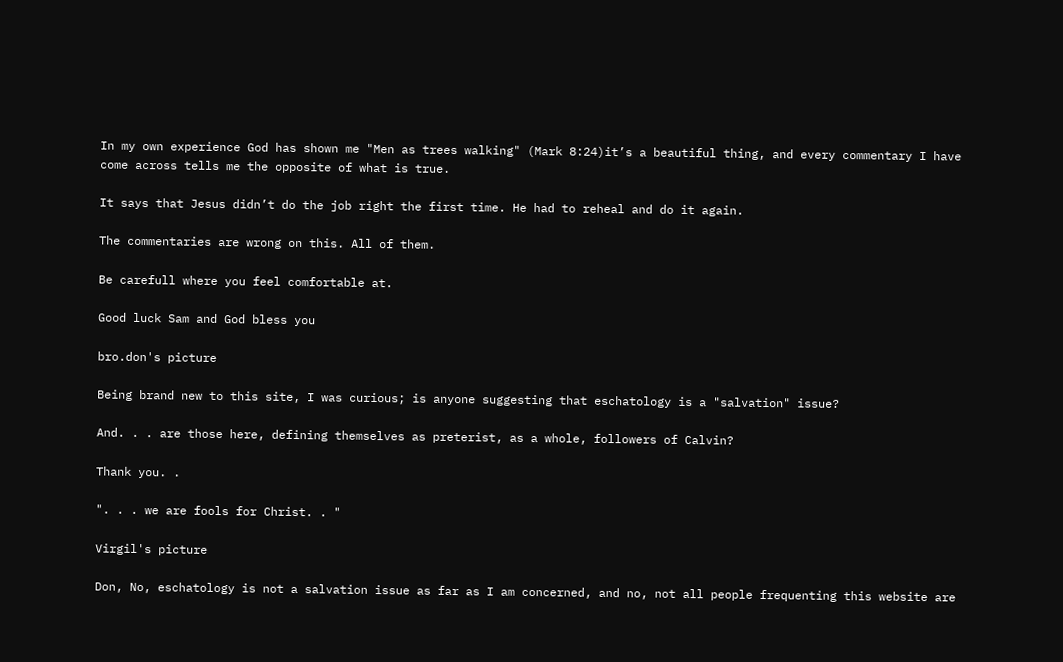In my own experience God has shown me "Men as trees walking" (Mark 8:24)it’s a beautiful thing, and every commentary I have come across tells me the opposite of what is true.

It says that Jesus didn’t do the job right the first time. He had to reheal and do it again.

The commentaries are wrong on this. All of them.

Be carefull where you feel comfortable at.

Good luck Sam and God bless you

bro.don's picture

Being brand new to this site, I was curious; is anyone suggesting that eschatology is a "salvation" issue?

And. . . are those here, defining themselves as preterist, as a whole, followers of Calvin?

Thank you. .

". . . we are fools for Christ. . "

Virgil's picture

Don, No, eschatology is not a salvation issue as far as I am concerned, and no, not all people frequenting this website are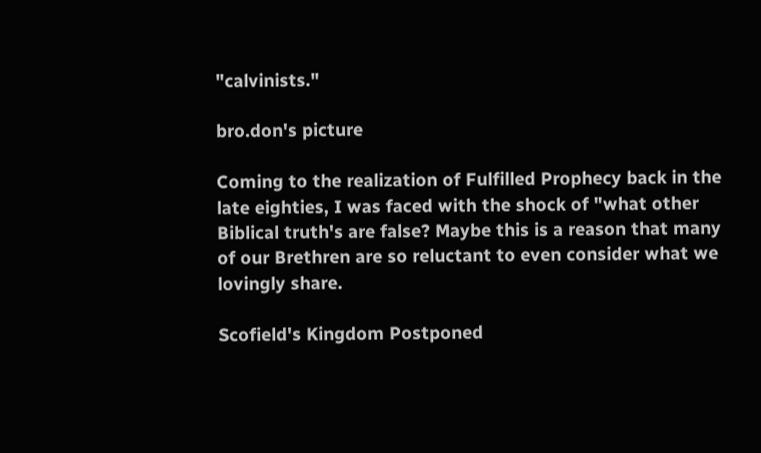"calvinists."

bro.don's picture

Coming to the realization of Fulfilled Prophecy back in the late eighties, I was faced with the shock of "what other Biblical truth's are false? Maybe this is a reason that many of our Brethren are so reluctant to even consider what we lovingly share.

Scofield's Kingdom Postponed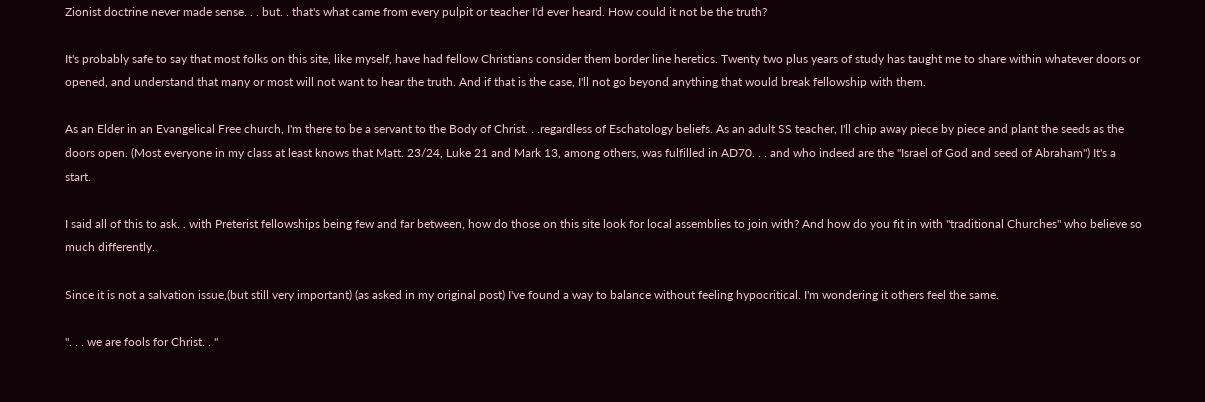Zionist doctrine never made sense. . . but. . that's what came from every pulpit or teacher I'd ever heard. How could it not be the truth?

It's probably safe to say that most folks on this site, like myself, have had fellow Christians consider them border line heretics. Twenty two plus years of study has taught me to share within whatever doors or opened, and understand that many or most will not want to hear the truth. And if that is the case, I'll not go beyond anything that would break fellowship with them.

As an Elder in an Evangelical Free church, I'm there to be a servant to the Body of Christ. . .regardless of Eschatology beliefs. As an adult SS teacher, I'll chip away piece by piece and plant the seeds as the doors open. (Most everyone in my class at least knows that Matt. 23/24, Luke 21 and Mark 13, among others, was fulfilled in AD70. . . and who indeed are the "Israel of God and seed of Abraham") It's a start.

I said all of this to ask. . with Preterist fellowships being few and far between, how do those on this site look for local assemblies to join with? And how do you fit in with "traditional Churches" who believe so much differently.

Since it is not a salvation issue,(but still very important) (as asked in my original post) I've found a way to balance without feeling hypocritical. I'm wondering it others feel the same.

". . . we are fools for Christ. . "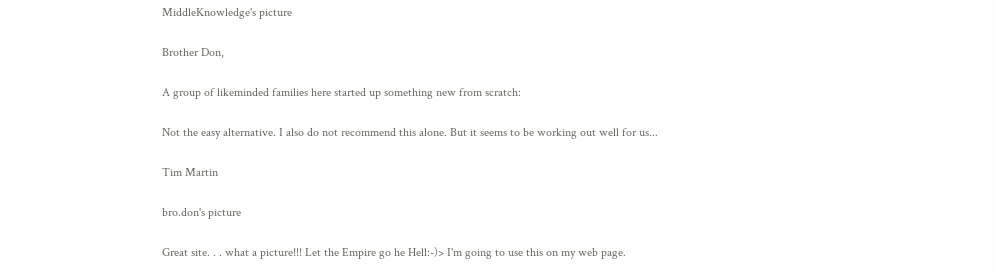MiddleKnowledge's picture

Brother Don,

A group of likeminded families here started up something new from scratch:

Not the easy alternative. I also do not recommend this alone. But it seems to be working out well for us...

Tim Martin

bro.don's picture

Great site. . . what a picture!!! Let the Empire go he Hell:-)> I'm going to use this on my web page.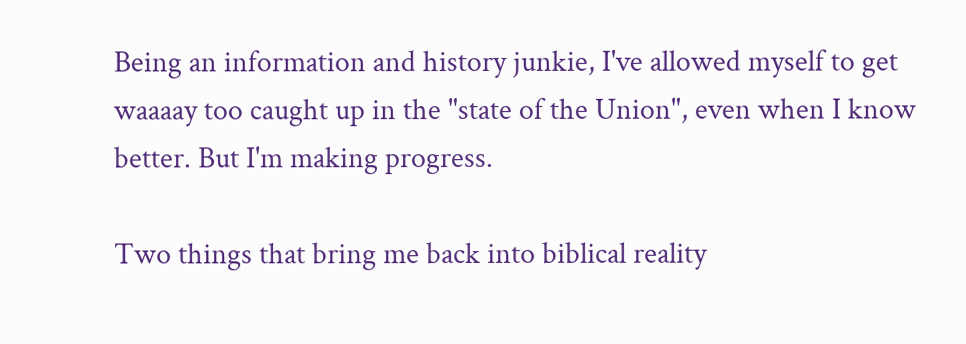Being an information and history junkie, I've allowed myself to get waaaay too caught up in the "state of the Union", even when I know better. But I'm making progress.

Two things that bring me back into biblical reality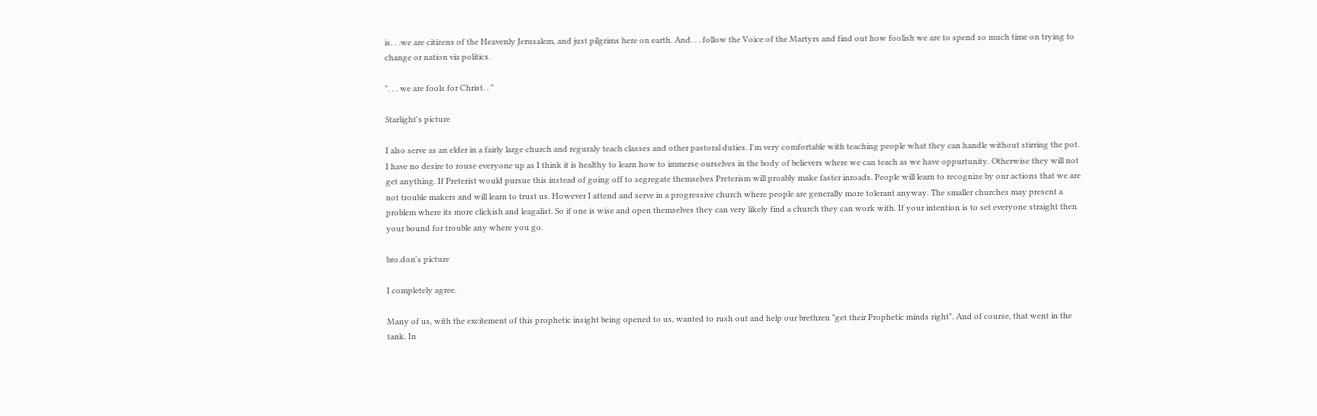is. . .we are citizens of the Heavenly Jerusalem, and just pilgrims here on earth. And. . . follow the Voice of the Martyrs and find out how foolish we are to spend so much time on trying to change or nation via politics.

". . . we are fools for Christ. . "

Starlight's picture

I also serve as an elder in a fairly large church and reguraly teach classes and other pastoral duties. I'm very comfortable with teaching people what they can handle without stirring the pot. I have no desire to rouse everyone up as I think it is healthy to learn how to immerse ourselves in the body of believers where we can teach as we have oppurtunity. Otherwise they will not get anything. If Preterist would pursue this instead of going off to segregate themselves Preterism will proably make faster inroads. People will learn to recognize by our actions that we are not trouble makers and will learn to trust us. However I attend and serve in a progressive church where people are generally more tolerant anyway. The smaller churches may present a problem where its more clickish and leagalist. So if one is wise and open themselves they can very likely find a church they can work with. If your intention is to set everyone straight then your bound for trouble any where you go.

bro.don's picture

I completely agree.

Many of us, with the excitement of this prophetic insight being opened to us, wanted to rush out and help our brethren "get their Prophetic minds right". And of course, that went in the tank. In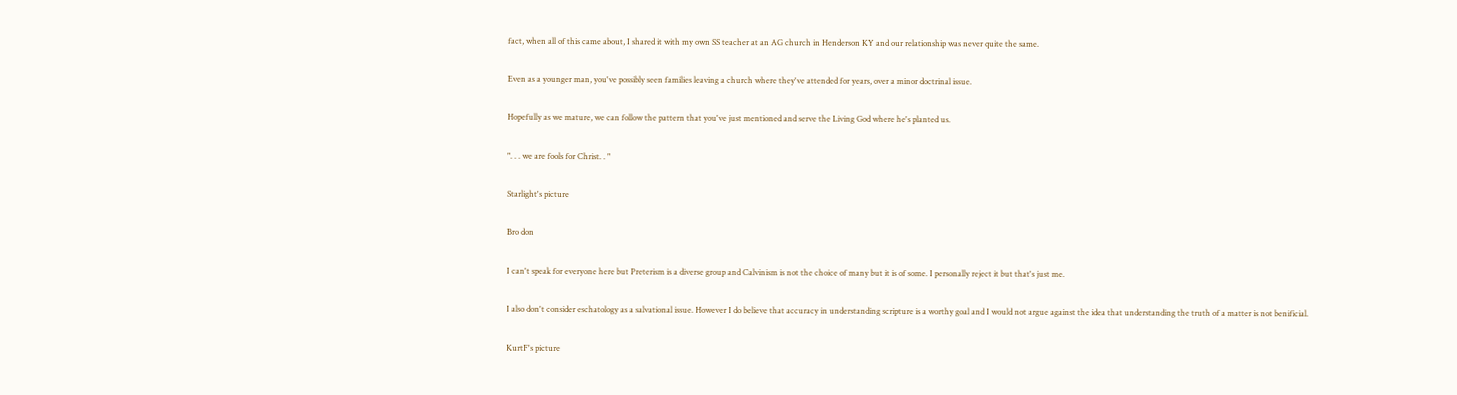fact, when all of this came about, I shared it with my own SS teacher at an AG church in Henderson KY and our relationship was never quite the same.

Even as a younger man, you've possibly seen families leaving a church where they've attended for years, over a minor doctrinal issue.

Hopefully as we mature, we can follow the pattern that you've just mentioned and serve the Living God where he's planted us.

". . . we are fools for Christ. . "

Starlight's picture

Bro don

I can't speak for everyone here but Preterism is a diverse group and Calvinism is not the choice of many but it is of some. I personally reject it but that's just me.

I also don't consider eschatology as a salvational issue. However I do believe that accuracy in understanding scripture is a worthy goal and I would not argue against the idea that understanding the truth of a matter is not benificial.

KurtF's picture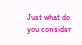Just what do you consider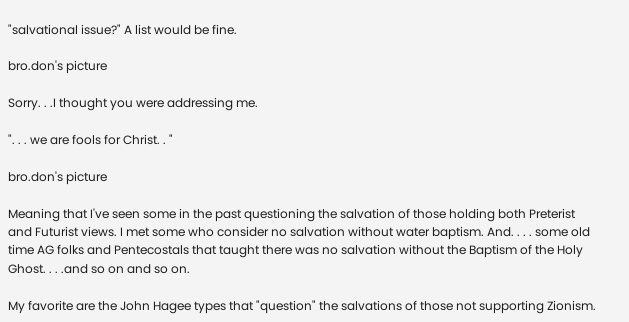"salvational issue?" A list would be fine.

bro.don's picture

Sorry. . .I thought you were addressing me.

". . . we are fools for Christ. . "

bro.don's picture

Meaning that I've seen some in the past questioning the salvation of those holding both Preterist and Futurist views. I met some who consider no salvation without water baptism. And. . . . some old time AG folks and Pentecostals that taught there was no salvation without the Baptism of the Holy Ghost. . . .and so on and so on.

My favorite are the John Hagee types that "question" the salvations of those not supporting Zionism.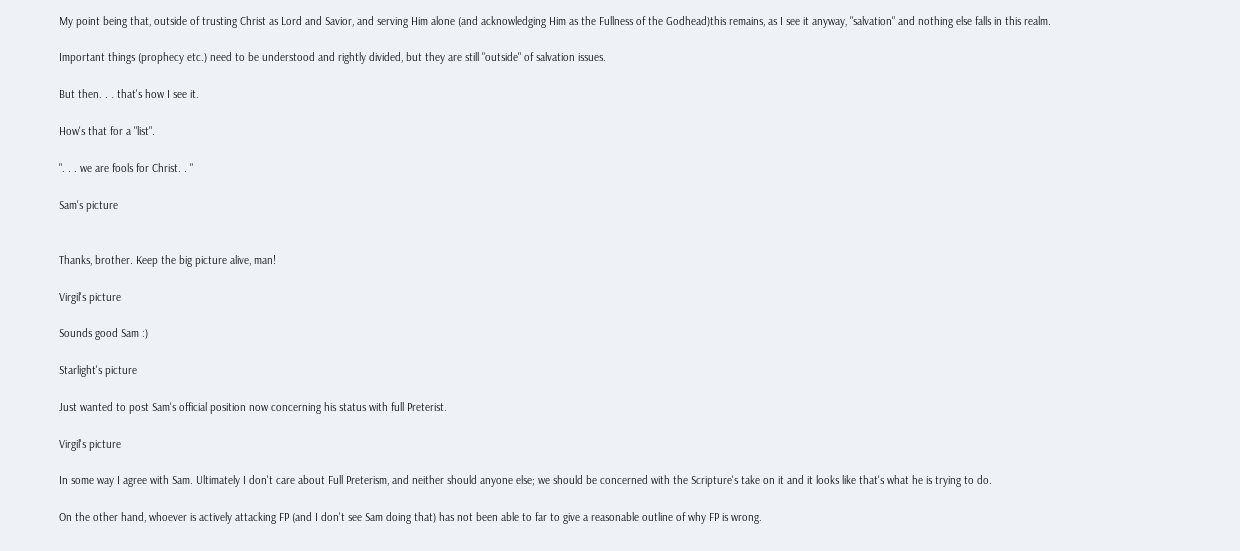My point being that, outside of trusting Christ as Lord and Savior, and serving Him alone (and acknowledging Him as the Fullness of the Godhead)this remains, as I see it anyway, "salvation" and nothing else falls in this realm.

Important things (prophecy etc.) need to be understood and rightly divided, but they are still "outside" of salvation issues.

But then. . . that's how I see it.

How's that for a "list".

". . . we are fools for Christ. . "

Sam's picture


Thanks, brother. Keep the big picture alive, man!

Virgil's picture

Sounds good Sam :)

Starlight's picture

Just wanted to post Sam's official position now concerning his status with full Preterist.

Virgil's picture

In some way I agree with Sam. Ultimately I don't care about Full Preterism, and neither should anyone else; we should be concerned with the Scripture's take on it and it looks like that's what he is trying to do.

On the other hand, whoever is actively attacking FP (and I don't see Sam doing that) has not been able to far to give a reasonable outline of why FP is wrong.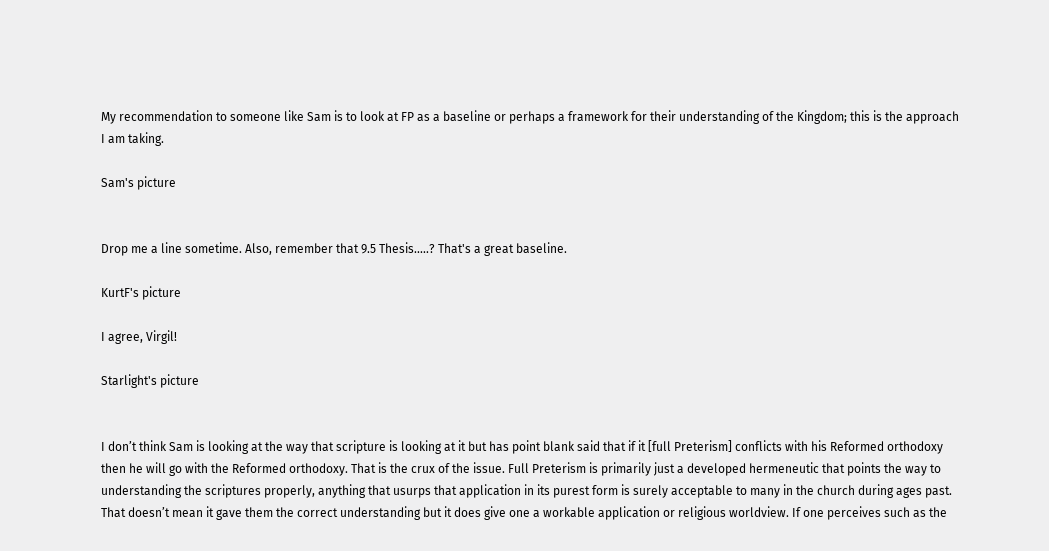My recommendation to someone like Sam is to look at FP as a baseline or perhaps a framework for their understanding of the Kingdom; this is the approach I am taking.

Sam's picture


Drop me a line sometime. Also, remember that 9.5 Thesis.....? That's a great baseline.

KurtF's picture

I agree, Virgil!

Starlight's picture


I don’t think Sam is looking at the way that scripture is looking at it but has point blank said that if it [full Preterism] conflicts with his Reformed orthodoxy then he will go with the Reformed orthodoxy. That is the crux of the issue. Full Preterism is primarily just a developed hermeneutic that points the way to understanding the scriptures properly, anything that usurps that application in its purest form is surely acceptable to many in the church during ages past. That doesn’t mean it gave them the correct understanding but it does give one a workable application or religious worldview. If one perceives such as the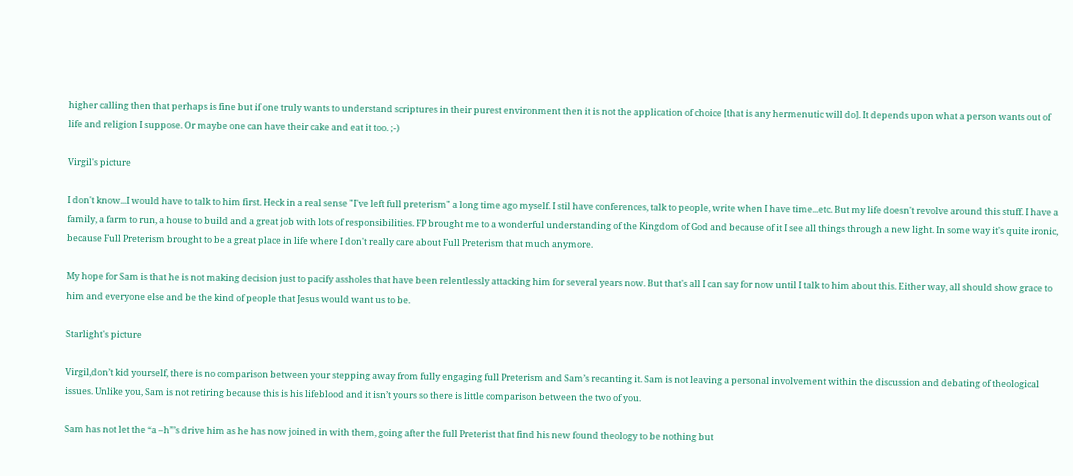higher calling then that perhaps is fine but if one truly wants to understand scriptures in their purest environment then it is not the application of choice [that is any hermenutic will do]. It depends upon what a person wants out of life and religion I suppose. Or maybe one can have their cake and eat it too. ;-)

Virgil's picture

I don't know...I would have to talk to him first. Heck in a real sense "I've left full preterism" a long time ago myself. I stil have conferences, talk to people, write when I have time...etc. But my life doesn't revolve around this stuff. I have a family, a farm to run, a house to build and a great job with lots of responsibilities. FP brought me to a wonderful understanding of the Kingdom of God and because of it I see all things through a new light. In some way it's quite ironic, because Full Preterism brought to be a great place in life where I don't really care about Full Preterism that much anymore.

My hope for Sam is that he is not making decision just to pacify assholes that have been relentlessly attacking him for several years now. But that's all I can say for now until I talk to him about this. Either way, all should show grace to him and everyone else and be the kind of people that Jesus would want us to be.

Starlight's picture

Virgil,don’t kid yourself, there is no comparison between your stepping away from fully engaging full Preterism and Sam’s recanting it. Sam is not leaving a personal involvement within the discussion and debating of theological issues. Unlike you, Sam is not retiring because this is his lifeblood and it isn’t yours so there is little comparison between the two of you.

Sam has not let the “a –h”’s drive him as he has now joined in with them, going after the full Preterist that find his new found theology to be nothing but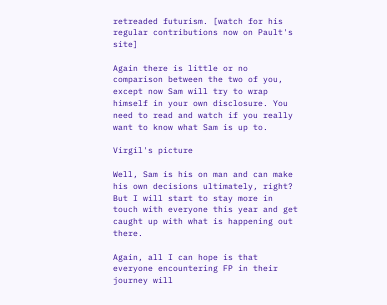retreaded futurism. [watch for his regular contributions now on Pault's site]

Again there is little or no comparison between the two of you, except now Sam will try to wrap himself in your own disclosure. You need to read and watch if you really want to know what Sam is up to.

Virgil's picture

Well, Sam is his on man and can make his own decisions ultimately, right? But I will start to stay more in touch with everyone this year and get caught up with what is happening out there.

Again, all I can hope is that everyone encountering FP in their journey will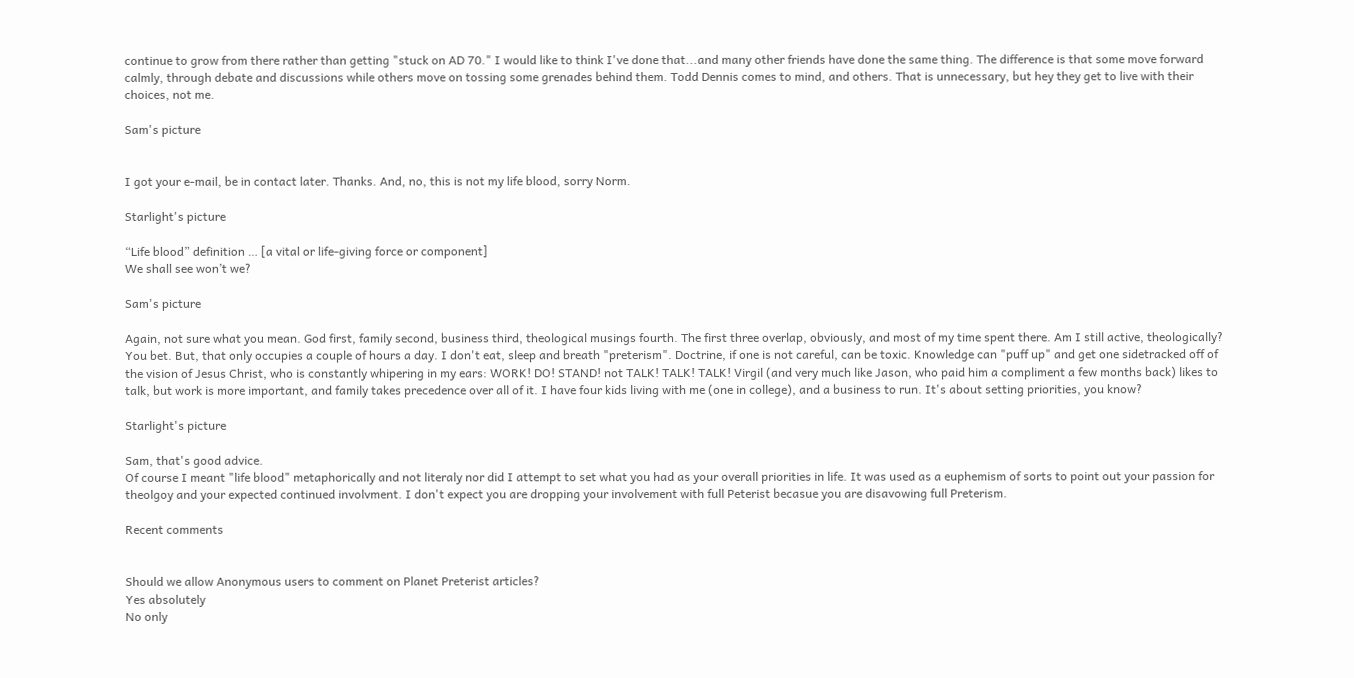continue to grow from there rather than getting "stuck on AD 70." I would like to think I've done that...and many other friends have done the same thing. The difference is that some move forward calmly, through debate and discussions while others move on tossing some grenades behind them. Todd Dennis comes to mind, and others. That is unnecessary, but hey they get to live with their choices, not me.

Sam's picture


I got your e-mail, be in contact later. Thanks. And, no, this is not my life blood, sorry Norm.

Starlight's picture

“Life blood” definition … [a vital or life-giving force or component]
We shall see won’t we?

Sam's picture

Again, not sure what you mean. God first, family second, business third, theological musings fourth. The first three overlap, obviously, and most of my time spent there. Am I still active, theologically? You bet. But, that only occupies a couple of hours a day. I don't eat, sleep and breath "preterism". Doctrine, if one is not careful, can be toxic. Knowledge can "puff up" and get one sidetracked off of the vision of Jesus Christ, who is constantly whipering in my ears: WORK! DO! STAND! not TALK! TALK! TALK! Virgil (and very much like Jason, who paid him a compliment a few months back) likes to talk, but work is more important, and family takes precedence over all of it. I have four kids living with me (one in college), and a business to run. It's about setting priorities, you know?

Starlight's picture

Sam, that's good advice.
Of course I meant "life blood" metaphorically and not literaly nor did I attempt to set what you had as your overall priorities in life. It was used as a euphemism of sorts to point out your passion for theolgoy and your expected continued involvment. I don't expect you are dropping your involvement with full Peterist becasue you are disavowing full Preterism.

Recent comments


Should we allow Anonymous users to comment on Planet Preterist articles?
Yes absolutely
No only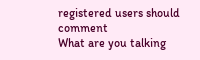registered users should comment
What are you talking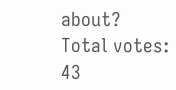about?
Total votes: 43